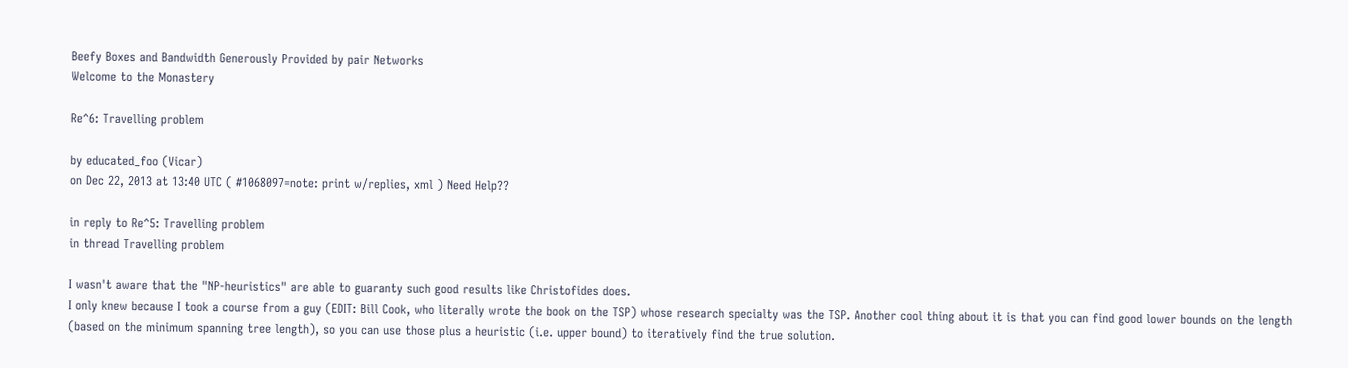Beefy Boxes and Bandwidth Generously Provided by pair Networks
Welcome to the Monastery

Re^6: Travelling problem

by educated_foo (Vicar)
on Dec 22, 2013 at 13:40 UTC ( #1068097=note: print w/replies, xml ) Need Help??

in reply to Re^5: Travelling problem
in thread Travelling problem

I wasn't aware that the "NP-heuristics" are able to guaranty such good results like Christofides does.
I only knew because I took a course from a guy (EDIT: Bill Cook, who literally wrote the book on the TSP) whose research specialty was the TSP. Another cool thing about it is that you can find good lower bounds on the length (based on the minimum spanning tree length), so you can use those plus a heuristic (i.e. upper bound) to iteratively find the true solution.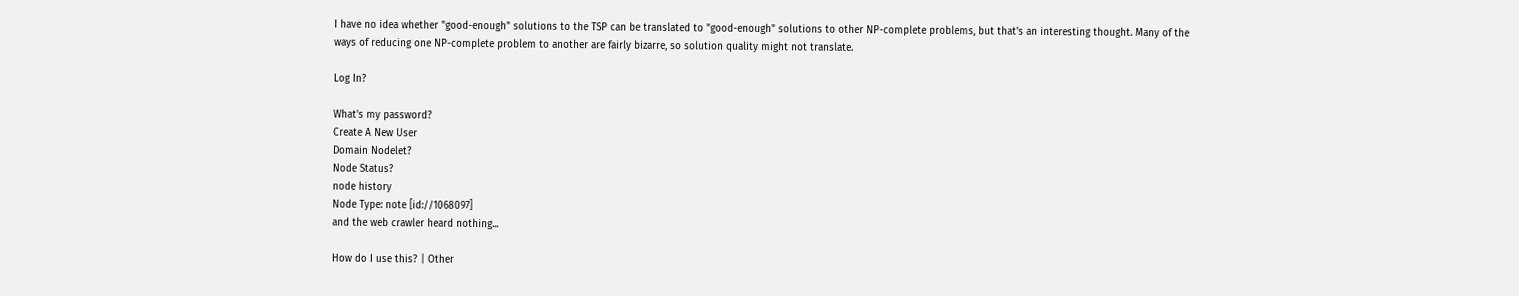I have no idea whether "good-enough" solutions to the TSP can be translated to "good-enough" solutions to other NP-complete problems, but that's an interesting thought. Many of the ways of reducing one NP-complete problem to another are fairly bizarre, so solution quality might not translate.

Log In?

What's my password?
Create A New User
Domain Nodelet?
Node Status?
node history
Node Type: note [id://1068097]
and the web crawler heard nothing...

How do I use this? | Other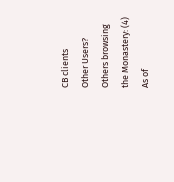CB clients
Other Users?
Others browsing the Monastery: (4)
As of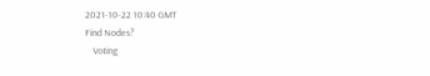2021-10-22 10:40 GMT
Find Nodes?
    Voting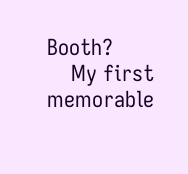Booth?
    My first memorable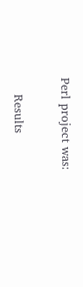Perl project was:

    Results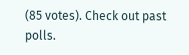(85 votes). Check out past polls.